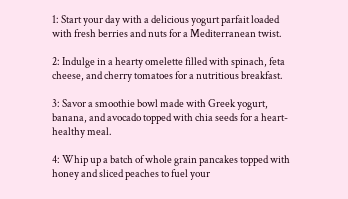1: Start your day with a delicious yogurt parfait loaded with fresh berries and nuts for a Mediterranean twist.

2: Indulge in a hearty omelette filled with spinach, feta cheese, and cherry tomatoes for a nutritious breakfast.

3: Savor a smoothie bowl made with Greek yogurt, banana, and avocado topped with chia seeds for a heart-healthy meal.

4: Whip up a batch of whole grain pancakes topped with honey and sliced peaches to fuel your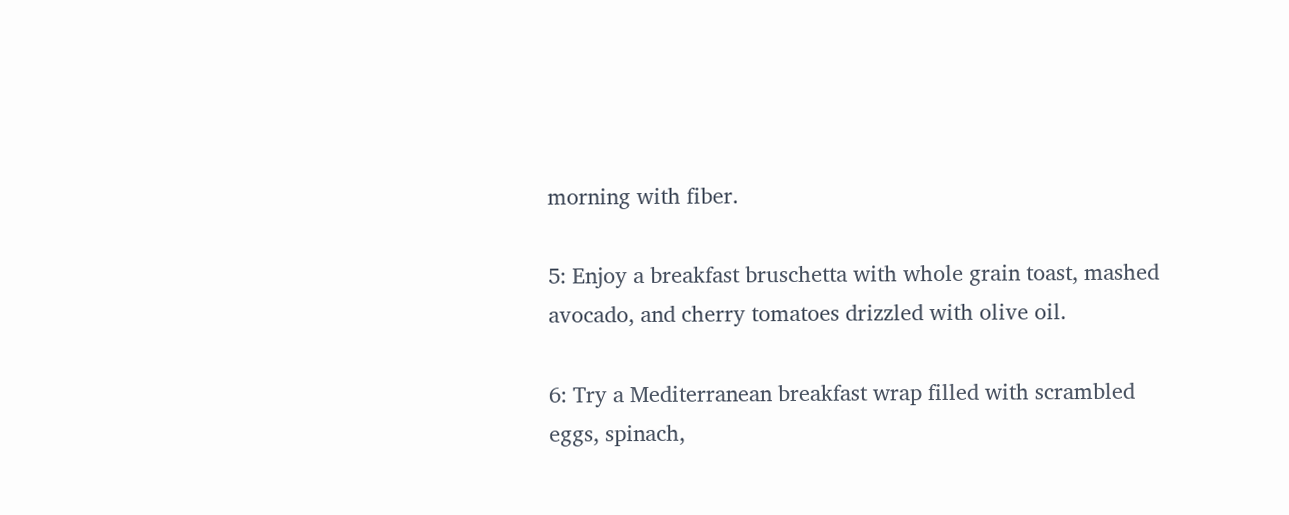morning with fiber.

5: Enjoy a breakfast bruschetta with whole grain toast, mashed avocado, and cherry tomatoes drizzled with olive oil.

6: Try a Mediterranean breakfast wrap filled with scrambled eggs, spinach,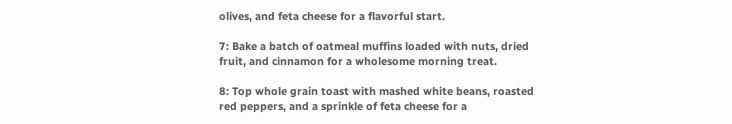olives, and feta cheese for a flavorful start.

7: Bake a batch of oatmeal muffins loaded with nuts, dried fruit, and cinnamon for a wholesome morning treat.

8: Top whole grain toast with mashed white beans, roasted red peppers, and a sprinkle of feta cheese for a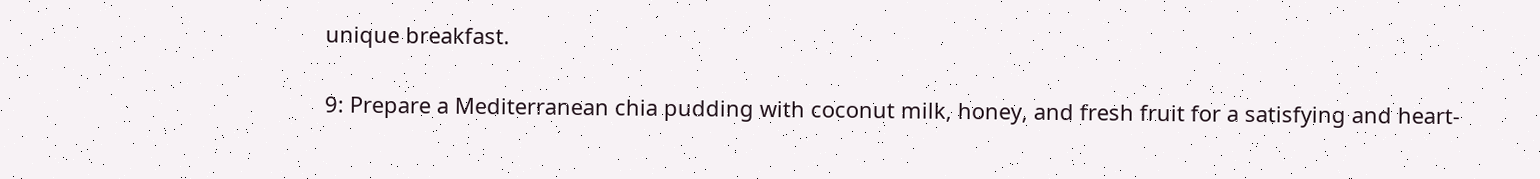unique breakfast.

9: Prepare a Mediterranean chia pudding with coconut milk, honey, and fresh fruit for a satisfying and heart-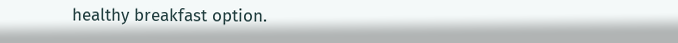healthy breakfast option.